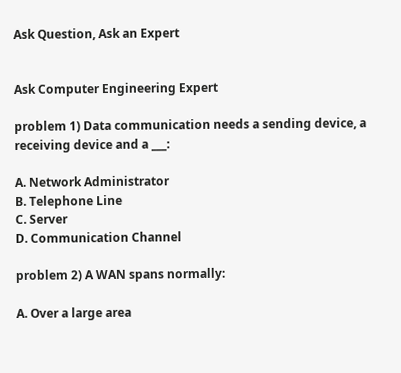Ask Question, Ask an Expert


Ask Computer Engineering Expert

problem 1) Data communication needs a sending device, a receiving device and a ___:

A. Network Administrator
B. Telephone Line
C. Server
D. Communication Channel

problem 2) A WAN spans normally:

A. Over a large area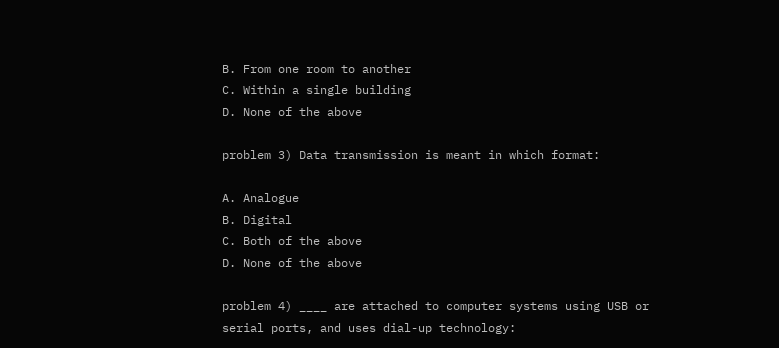B. From one room to another
C. Within a single building
D. None of the above

problem 3) Data transmission is meant in which format:

A. Analogue
B. Digital
C. Both of the above
D. None of the above

problem 4) ____ are attached to computer systems using USB or serial ports, and uses dial-up technology: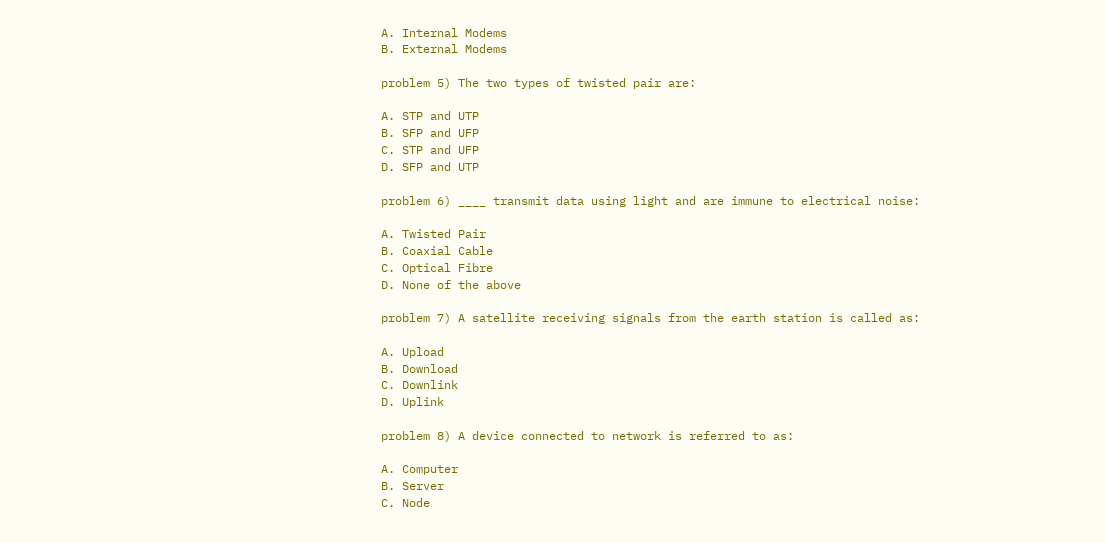A. Internal Modems
B. External Modems

problem 5) The two types of twisted pair are:

A. STP and UTP
B. SFP and UFP
C. STP and UFP
D. SFP and UTP

problem 6) ____ transmit data using light and are immune to electrical noise:

A. Twisted Pair
B. Coaxial Cable
C. Optical Fibre
D. None of the above

problem 7) A satellite receiving signals from the earth station is called as:

A. Upload
B. Download
C. Downlink
D. Uplink

problem 8) A device connected to network is referred to as:

A. Computer
B. Server
C. Node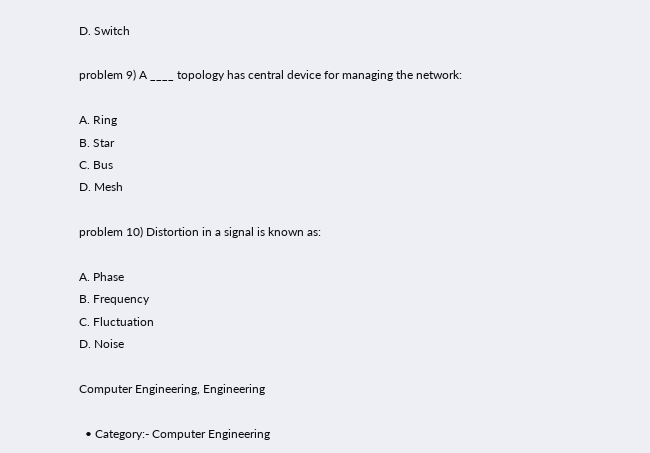D. Switch

problem 9) A ____ topology has central device for managing the network:

A. Ring
B. Star
C. Bus
D. Mesh

problem 10) Distortion in a signal is known as:

A. Phase
B. Frequency
C. Fluctuation
D. Noise

Computer Engineering, Engineering

  • Category:- Computer Engineering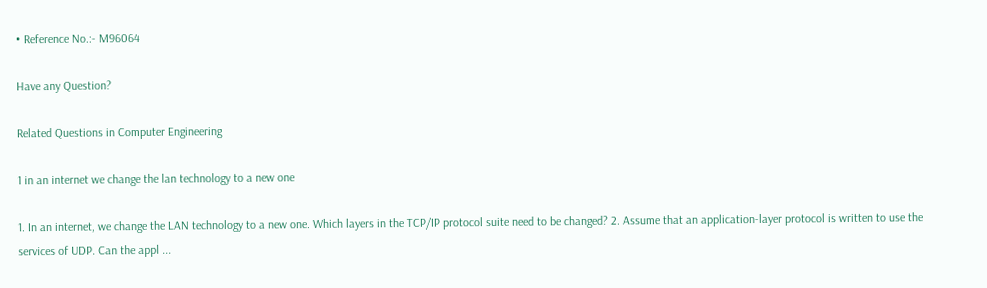• Reference No.:- M96064

Have any Question?

Related Questions in Computer Engineering

1 in an internet we change the lan technology to a new one

1. In an internet, we change the LAN technology to a new one. Which layers in the TCP/IP protocol suite need to be changed? 2. Assume that an application-layer protocol is written to use the services of UDP. Can the appl ...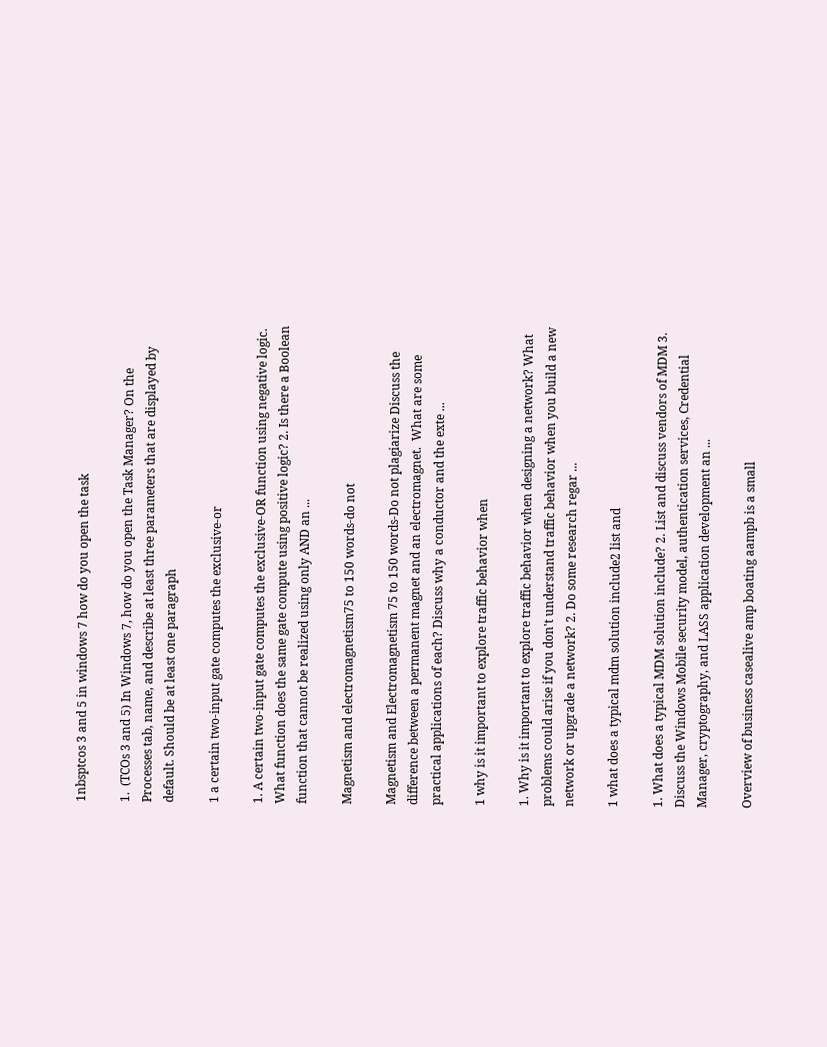1nbsptcos 3 and 5 in windows 7 how do you open the task

1.  (TCOs 3 and 5) In Windows 7, how do you open the Task Manager? On the Processes tab, name, and describe at least three parameters that are displayed by default. Should be at least one paragraph

1 a certain two-input gate computes the exclusive-or

1. A certain two-input gate computes the exclusive-OR function using negative logic. What function does the same gate compute using positive logic? 2. Is there a Boolean function that cannot be realized using only AND an ...

Magnetism and electromagnetism75 to 150 words-do not

Magnetism and Electromagnetism 75 to 150 words-Do not plagiarize Discuss the difference between a permanent magnet and an electromagnet.  What are some practical applications of each? Discuss why a conductor and the exte ...

1 why is it important to explore traffic behavior when

1. Why is it important to explore traffic behavior when designing a network? What problems could arise if you don't understand traffic behavior when you build a new network or upgrade a network? 2. Do some research regar ...

1 what does a typical mdm solution include2 list and

1. What does a typical MDM solution include? 2. List and discuss vendors of MDM 3. Discuss the Windows Mobile security model, authentication services, Credential Manager, cryptography, and LASS application development an ...

Overview of business casealive amp boating aampb is a small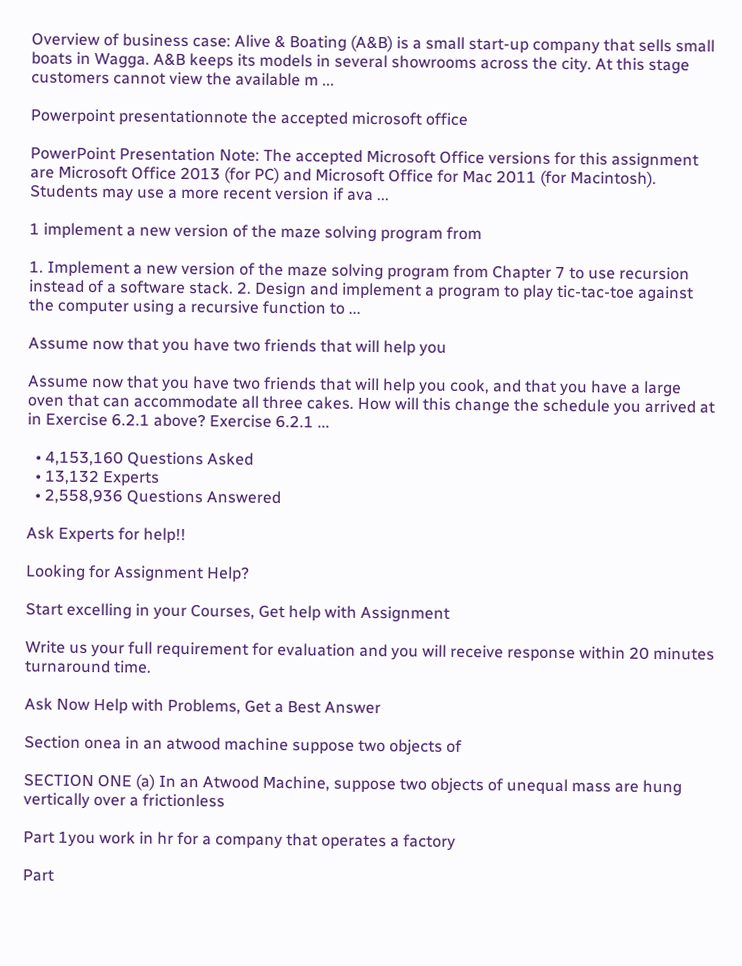Overview of business case: Alive & Boating (A&B) is a small start-up company that sells small boats in Wagga. A&B keeps its models in several showrooms across the city. At this stage customers cannot view the available m ...

Powerpoint presentationnote the accepted microsoft office

PowerPoint Presentation Note: The accepted Microsoft Office versions for this assignment are Microsoft Office 2013 (for PC) and Microsoft Office for Mac 2011 (for Macintosh). Students may use a more recent version if ava ...

1 implement a new version of the maze solving program from

1. Implement a new version of the maze solving program from Chapter 7 to use recursion instead of a software stack. 2. Design and implement a program to play tic-tac-toe against the computer using a recursive function to ...

Assume now that you have two friends that will help you

Assume now that you have two friends that will help you cook, and that you have a large oven that can accommodate all three cakes. How will this change the schedule you arrived at in Exercise 6.2.1 above? Exercise 6.2.1 ...

  • 4,153,160 Questions Asked
  • 13,132 Experts
  • 2,558,936 Questions Answered

Ask Experts for help!!

Looking for Assignment Help?

Start excelling in your Courses, Get help with Assignment

Write us your full requirement for evaluation and you will receive response within 20 minutes turnaround time.

Ask Now Help with Problems, Get a Best Answer

Section onea in an atwood machine suppose two objects of

SECTION ONE (a) In an Atwood Machine, suppose two objects of unequal mass are hung vertically over a frictionless

Part 1you work in hr for a company that operates a factory

Part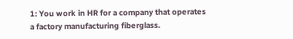1: You work in HR for a company that operates a factory manufacturing fiberglass.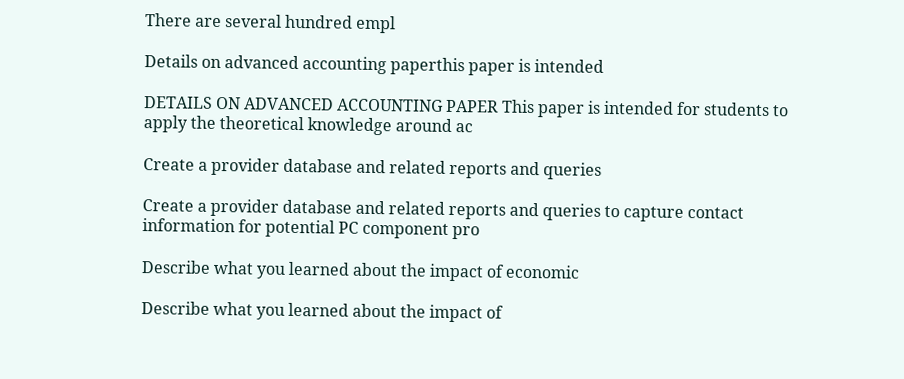There are several hundred empl

Details on advanced accounting paperthis paper is intended

DETAILS ON ADVANCED ACCOUNTING PAPER This paper is intended for students to apply the theoretical knowledge around ac

Create a provider database and related reports and queries

Create a provider database and related reports and queries to capture contact information for potential PC component pro

Describe what you learned about the impact of economic

Describe what you learned about the impact of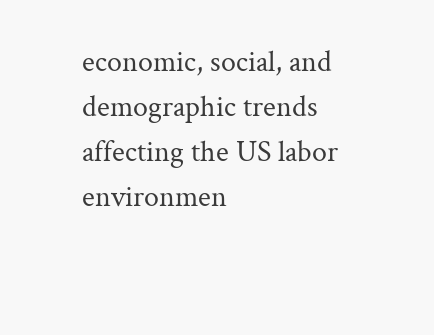economic, social, and demographic trends affecting the US labor environmen